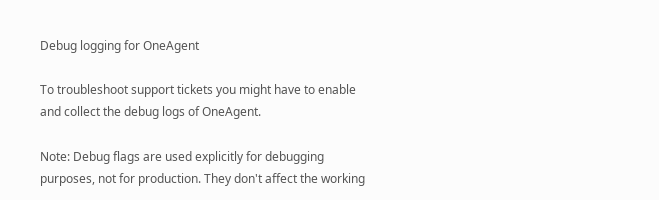Debug logging for OneAgent

To troubleshoot support tickets you might have to enable and collect the debug logs of OneAgent.

Note: Debug flags are used explicitly for debugging purposes, not for production. They don't affect the working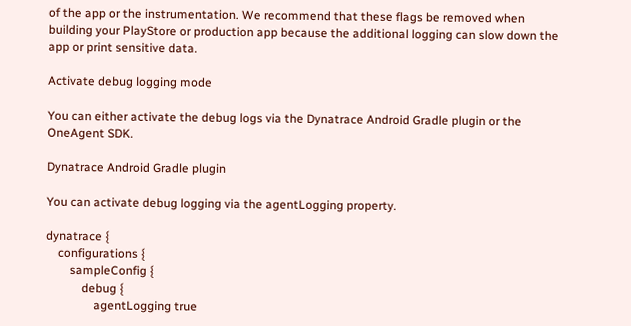of the app or the instrumentation. We recommend that these flags be removed when building your PlayStore or production app because the additional logging can slow down the app or print sensitive data.

Activate debug logging mode

You can either activate the debug logs via the Dynatrace Android Gradle plugin or the OneAgent SDK.

Dynatrace Android Gradle plugin

You can activate debug logging via the agentLogging property.

dynatrace {
    configurations {
        sampleConfig {
            debug {
                agentLogging true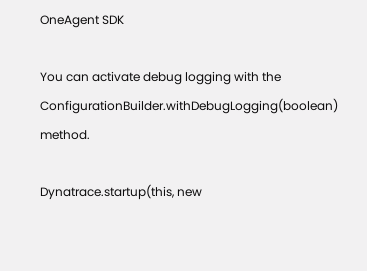OneAgent SDK

You can activate debug logging with the ConfigurationBuilder.withDebugLogging(boolean) method.

Dynatrace.startup(this, new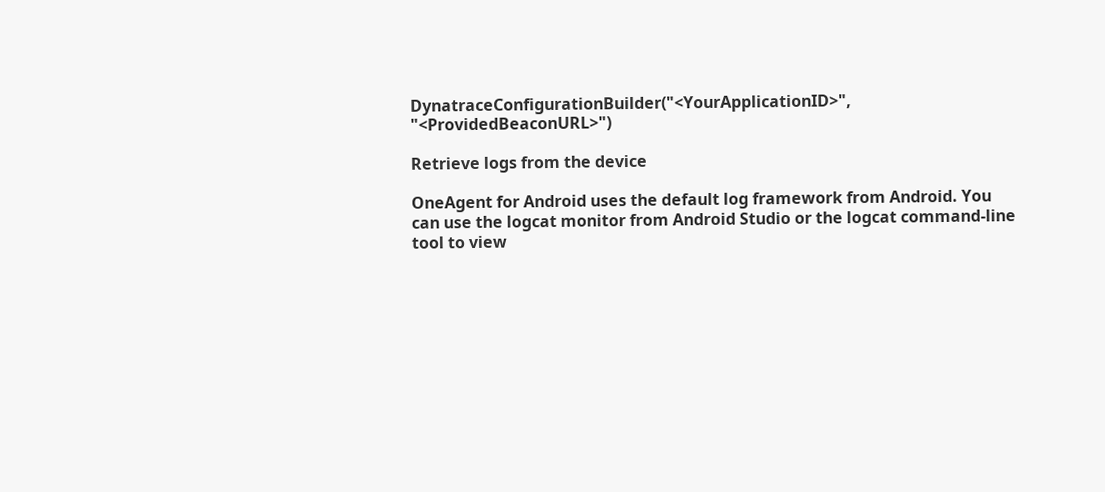DynatraceConfigurationBuilder("<YourApplicationID>", "<ProvidedBeaconURL>")

Retrieve logs from the device

OneAgent for Android uses the default log framework from Android. You can use the logcat monitor from Android Studio or the logcat command-line tool to view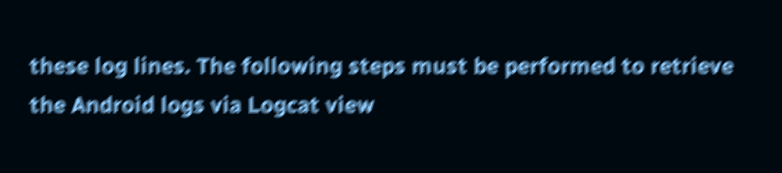these log lines. The following steps must be performed to retrieve the Android logs via Logcat view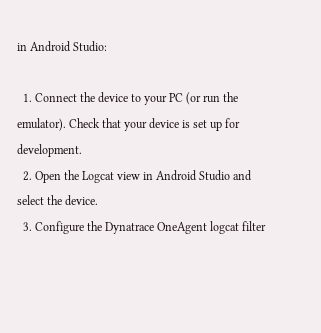in Android Studio:

  1. Connect the device to your PC (or run the emulator). Check that your device is set up for development.
  2. Open the Logcat view in Android Studio and select the device.
  3. Configure the Dynatrace OneAgent logcat filter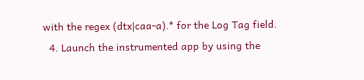with the regex (dtx|caa-a).* for the Log Tag field.
  4. Launch the instrumented app by using the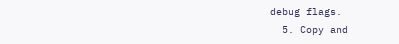debug flags.
  5. Copy and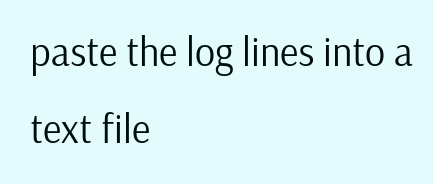paste the log lines into a text file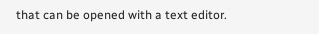that can be opened with a text editor.